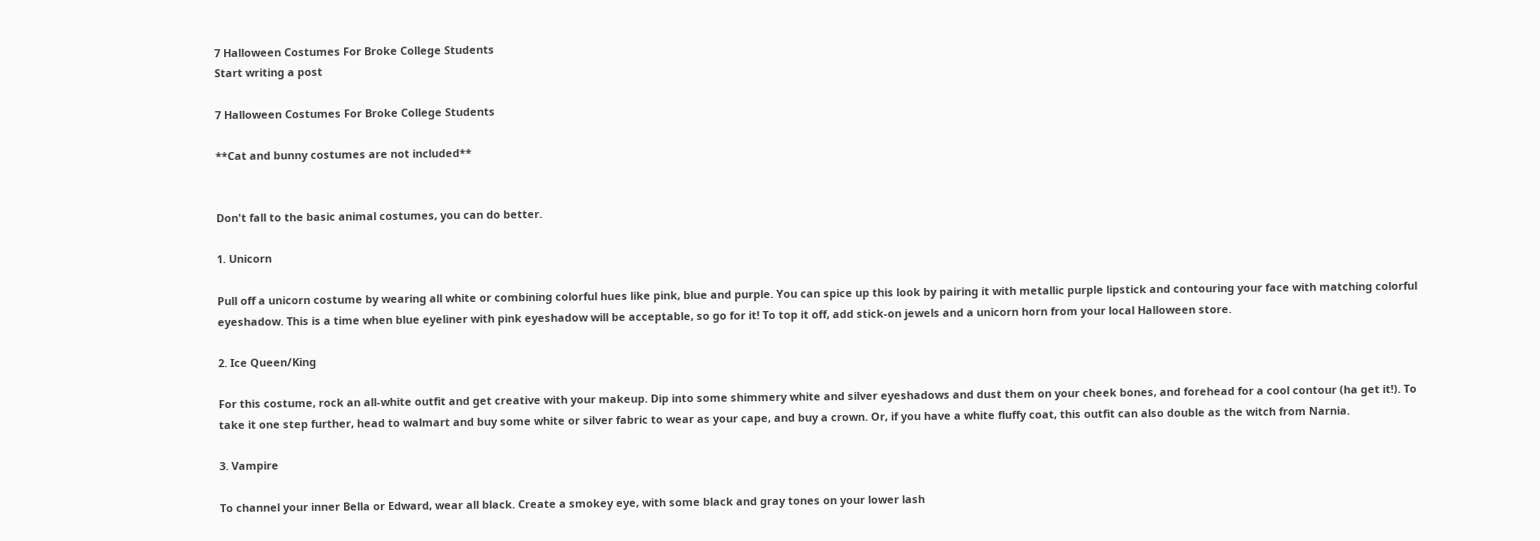7 Halloween Costumes For Broke College Students
Start writing a post

7 Halloween Costumes For Broke College Students

**Cat and bunny costumes are not included**


Don't fall to the basic animal costumes, you can do better.

1. Unicorn

Pull off a unicorn costume by wearing all white or combining colorful hues like pink, blue and purple. You can spice up this look by pairing it with metallic purple lipstick and contouring your face with matching colorful eyeshadow. This is a time when blue eyeliner with pink eyeshadow will be acceptable, so go for it! To top it off, add stick-on jewels and a unicorn horn from your local Halloween store.

2. Ice Queen/King

For this costume, rock an all-white outfit and get creative with your makeup. Dip into some shimmery white and silver eyeshadows and dust them on your cheek bones, and forehead for a cool contour (ha get it!). To take it one step further, head to walmart and buy some white or silver fabric to wear as your cape, and buy a crown. Or, if you have a white fluffy coat, this outfit can also double as the witch from Narnia.

3. Vampire

To channel your inner Bella or Edward, wear all black. Create a smokey eye, with some black and gray tones on your lower lash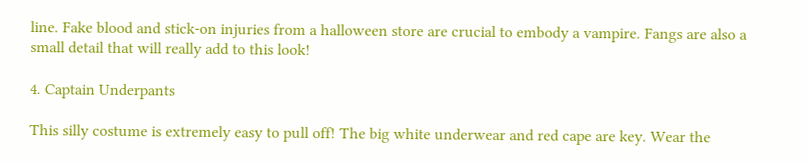line. Fake blood and stick-on injuries from a halloween store are crucial to embody a vampire. Fangs are also a small detail that will really add to this look!

4. Captain Underpants

This silly costume is extremely easy to pull off! The big white underwear and red cape are key. Wear the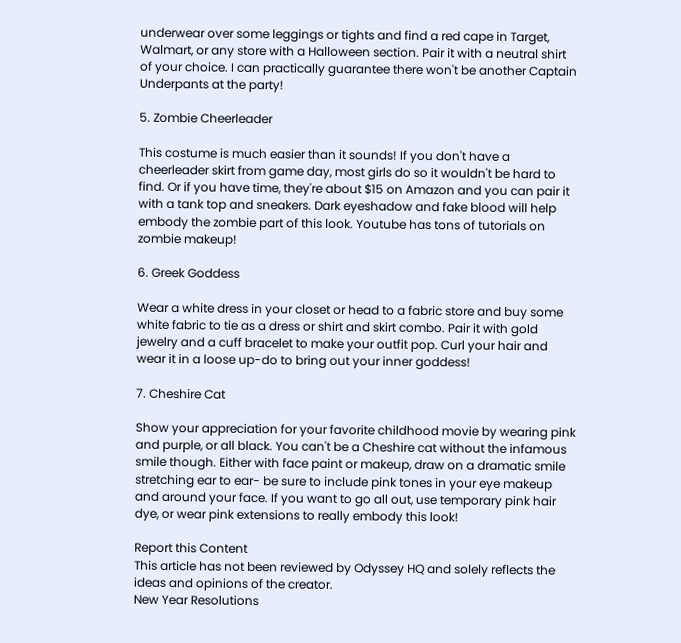underwear over some leggings or tights and find a red cape in Target, Walmart, or any store with a Halloween section. Pair it with a neutral shirt of your choice. I can practically guarantee there won't be another Captain Underpants at the party!

5. Zombie Cheerleader

This costume is much easier than it sounds! If you don't have a cheerleader skirt from game day, most girls do so it wouldn't be hard to find. Or if you have time, they're about $15 on Amazon and you can pair it with a tank top and sneakers. Dark eyeshadow and fake blood will help embody the zombie part of this look. Youtube has tons of tutorials on zombie makeup!

6. Greek Goddess

Wear a white dress in your closet or head to a fabric store and buy some white fabric to tie as a dress or shirt and skirt combo. Pair it with gold jewelry and a cuff bracelet to make your outfit pop. Curl your hair and wear it in a loose up-do to bring out your inner goddess!

7. Cheshire Cat

Show your appreciation for your favorite childhood movie by wearing pink and purple, or all black. You can't be a Cheshire cat without the infamous smile though. Either with face paint or makeup, draw on a dramatic smile stretching ear to ear- be sure to include pink tones in your eye makeup and around your face. If you want to go all out, use temporary pink hair dye, or wear pink extensions to really embody this look!

Report this Content
This article has not been reviewed by Odyssey HQ and solely reflects the ideas and opinions of the creator.
New Year Resolutions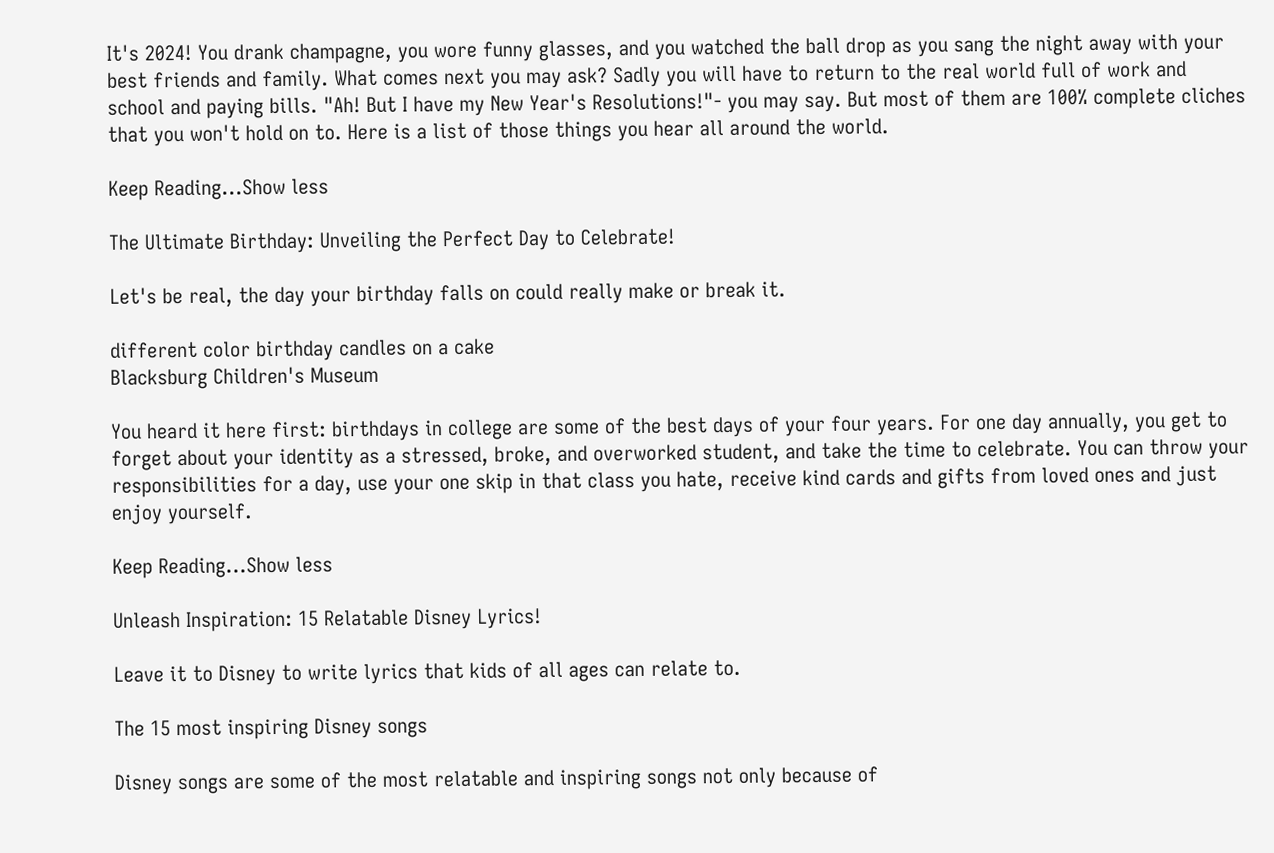It's 2024! You drank champagne, you wore funny glasses, and you watched the ball drop as you sang the night away with your best friends and family. What comes next you may ask? Sadly you will have to return to the real world full of work and school and paying bills. "Ah! But I have my New Year's Resolutions!"- you may say. But most of them are 100% complete cliches that you won't hold on to. Here is a list of those things you hear all around the world.

Keep Reading...Show less

The Ultimate Birthday: Unveiling the Perfect Day to Celebrate!

Let's be real, the day your birthday falls on could really make or break it.

different color birthday candles on a cake
Blacksburg Children's Museum

You heard it here first: birthdays in college are some of the best days of your four years. For one day annually, you get to forget about your identity as a stressed, broke, and overworked student, and take the time to celebrate. You can throw your responsibilities for a day, use your one skip in that class you hate, receive kind cards and gifts from loved ones and just enjoy yourself.

Keep Reading...Show less

Unleash Inspiration: 15 Relatable Disney Lyrics!

Leave it to Disney to write lyrics that kids of all ages can relate to.

The 15 most inspiring Disney songs

Disney songs are some of the most relatable and inspiring songs not only because of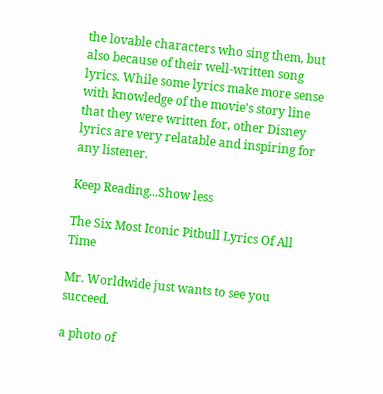the lovable characters who sing them, but also because of their well-written song lyrics. While some lyrics make more sense with knowledge of the movie's story line that they were written for, other Disney lyrics are very relatable and inspiring for any listener.

Keep Reading...Show less

The Six Most Iconic Pitbull Lyrics Of All Time

Mr. Worldwide just wants to see you succeed.

a photo of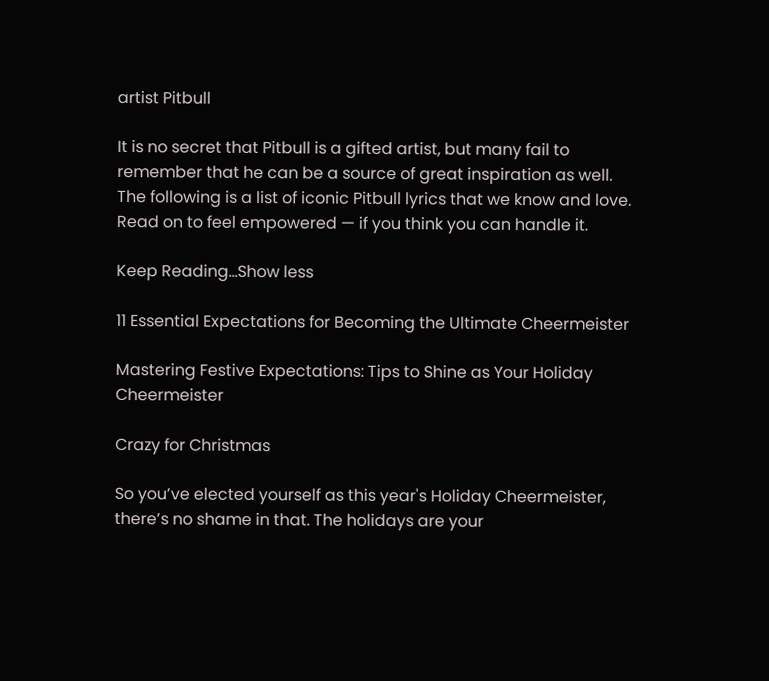artist Pitbull

It is no secret that Pitbull is a gifted artist, but many fail to remember that he can be a source of great inspiration as well. The following is a list of iconic Pitbull lyrics that we know and love. Read on to feel empowered — if you think you can handle it.

Keep Reading...Show less

11 Essential Expectations for Becoming the Ultimate Cheermeister

Mastering Festive Expectations: Tips to Shine as Your Holiday Cheermeister

Crazy for Christmas

So you’ve elected yourself as this year's Holiday Cheermeister, there’s no shame in that. The holidays are your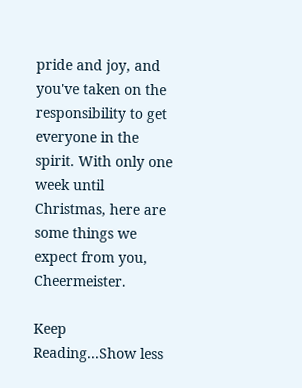pride and joy, and you've taken on the responsibility to get everyone in the spirit. With only one week until Christmas, here are some things we expect from you, Cheermeister.

Keep Reading...Show less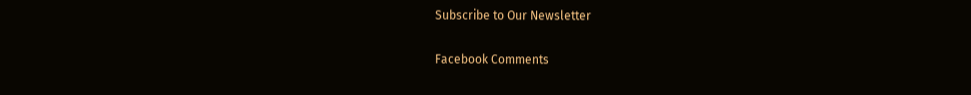Subscribe to Our Newsletter

Facebook Comments